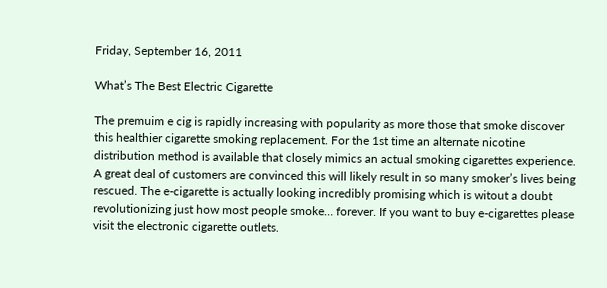Friday, September 16, 2011

What’s The Best Electric Cigarette

The premuim e cig is rapidly increasing with popularity as more those that smoke discover this healthier cigarette smoking replacement. For the 1st time an alternate nicotine distribution method is available that closely mimics an actual smoking cigarettes experience. A great deal of customers are convinced this will likely result in so many smoker’s lives being rescued. The e-cigarette is actually looking incredibly promising which is witout a doubt revolutionizing just how most people smoke… forever. If you want to buy e-cigarettes please visit the electronic cigarette outlets.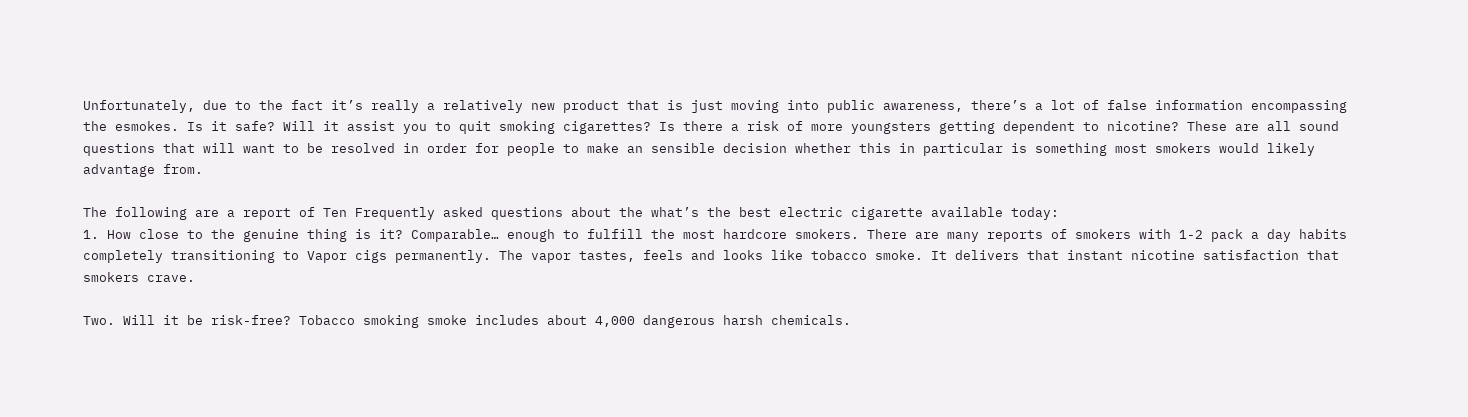Unfortunately, due to the fact it’s really a relatively new product that is just moving into public awareness, there’s a lot of false information encompassing the esmokes. Is it safe? Will it assist you to quit smoking cigarettes? Is there a risk of more youngsters getting dependent to nicotine? These are all sound questions that will want to be resolved in order for people to make an sensible decision whether this in particular is something most smokers would likely advantage from.

The following are a report of Ten Frequently asked questions about the what’s the best electric cigarette available today:
1. How close to the genuine thing is it? Comparable… enough to fulfill the most hardcore smokers. There are many reports of smokers with 1-2 pack a day habits completely transitioning to Vapor cigs permanently. The vapor tastes, feels and looks like tobacco smoke. It delivers that instant nicotine satisfaction that smokers crave.

Two. Will it be risk-free? Tobacco smoking smoke includes about 4,000 dangerous harsh chemicals.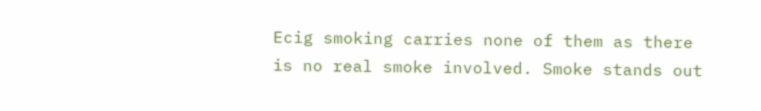Ecig smoking carries none of them as there is no real smoke involved. Smoke stands out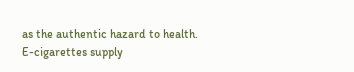as the authentic hazard to health. E-cigarettes supply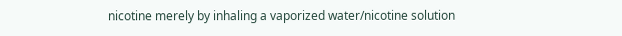nicotine merely by inhaling a vaporized water/nicotine solution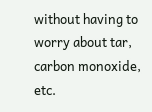without having to worry about tar, carbon monoxide, etc.